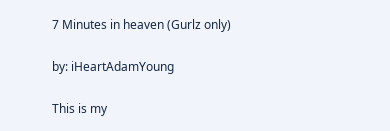7 Minutes in heaven (Gurlz only)

by: iHeartAdamYoung

This is my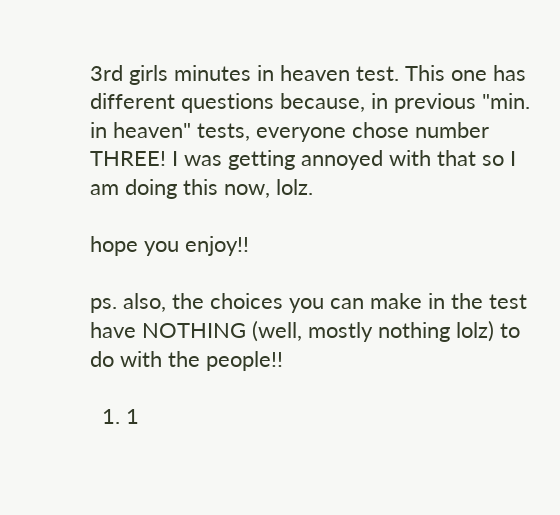3rd girls minutes in heaven test. This one has different questions because, in previous "min. in heaven" tests, everyone chose number THREE! I was getting annoyed with that so I am doing this now, lolz.

hope you enjoy!!

ps. also, the choices you can make in the test have NOTHING (well, mostly nothing lolz) to do with the people!!

  1. 1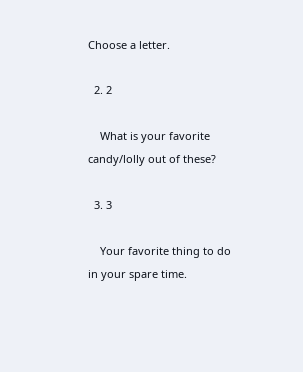Choose a letter.

  2. 2

    What is your favorite candy/lolly out of these?

  3. 3

    Your favorite thing to do in your spare time.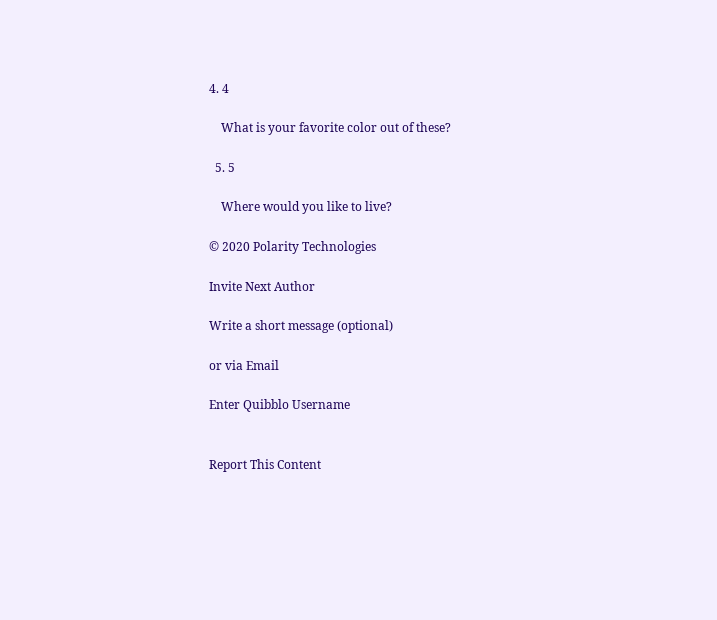4. 4

    What is your favorite color out of these?

  5. 5

    Where would you like to live?

© 2020 Polarity Technologies

Invite Next Author

Write a short message (optional)

or via Email

Enter Quibblo Username


Report This Content